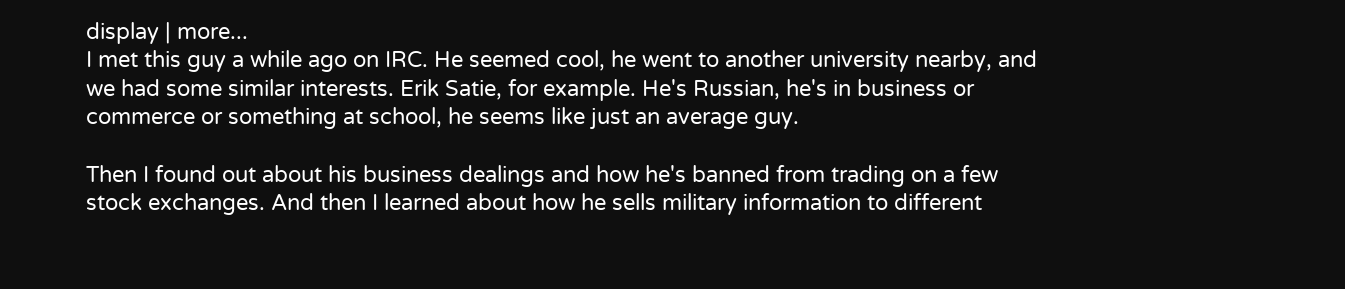display | more...
I met this guy a while ago on IRC. He seemed cool, he went to another university nearby, and we had some similar interests. Erik Satie, for example. He's Russian, he's in business or commerce or something at school, he seems like just an average guy.

Then I found out about his business dealings and how he's banned from trading on a few stock exchanges. And then I learned about how he sells military information to different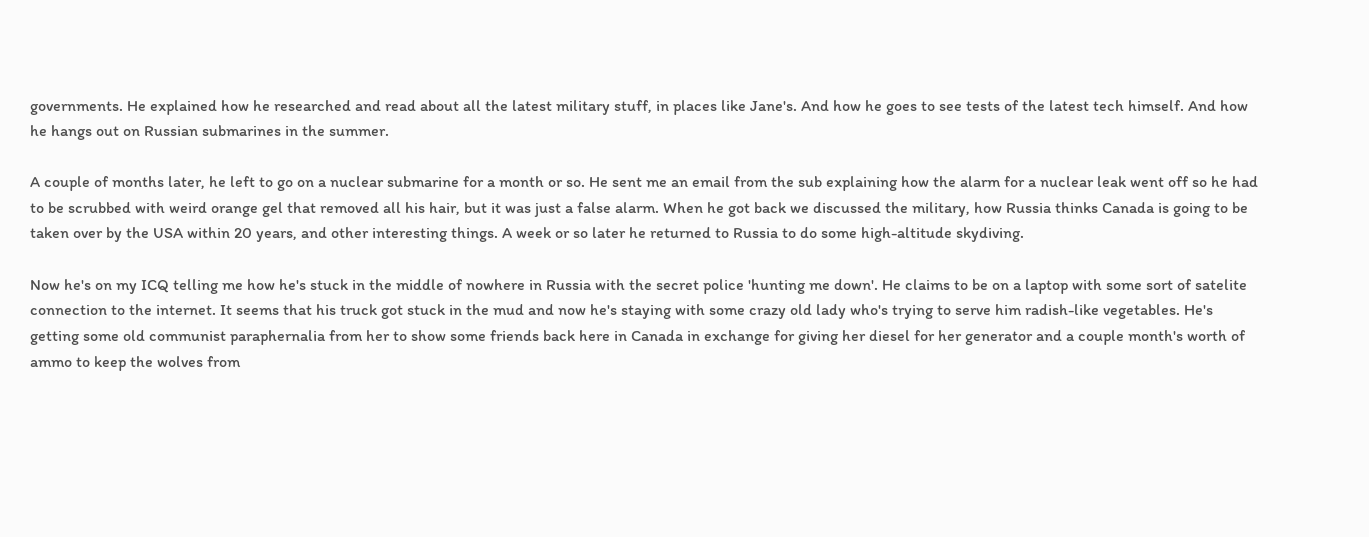governments. He explained how he researched and read about all the latest military stuff, in places like Jane's. And how he goes to see tests of the latest tech himself. And how he hangs out on Russian submarines in the summer.

A couple of months later, he left to go on a nuclear submarine for a month or so. He sent me an email from the sub explaining how the alarm for a nuclear leak went off so he had to be scrubbed with weird orange gel that removed all his hair, but it was just a false alarm. When he got back we discussed the military, how Russia thinks Canada is going to be taken over by the USA within 20 years, and other interesting things. A week or so later he returned to Russia to do some high-altitude skydiving.

Now he's on my ICQ telling me how he's stuck in the middle of nowhere in Russia with the secret police 'hunting me down'. He claims to be on a laptop with some sort of satelite connection to the internet. It seems that his truck got stuck in the mud and now he's staying with some crazy old lady who's trying to serve him radish-like vegetables. He's getting some old communist paraphernalia from her to show some friends back here in Canada in exchange for giving her diesel for her generator and a couple month's worth of ammo to keep the wolves from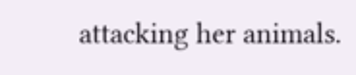attacking her animals.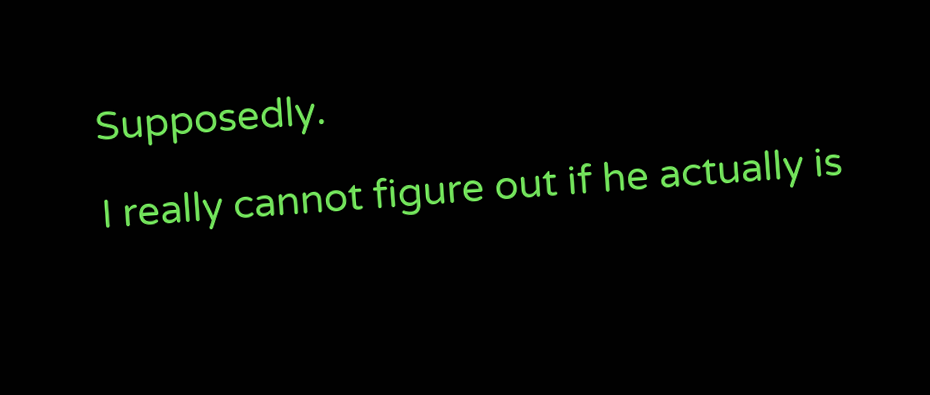Supposedly.

I really cannot figure out if he actually is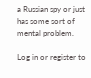a Russian spy or just has some sort of mental problem.

Log in or register to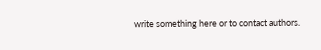write something here or to contact authors.